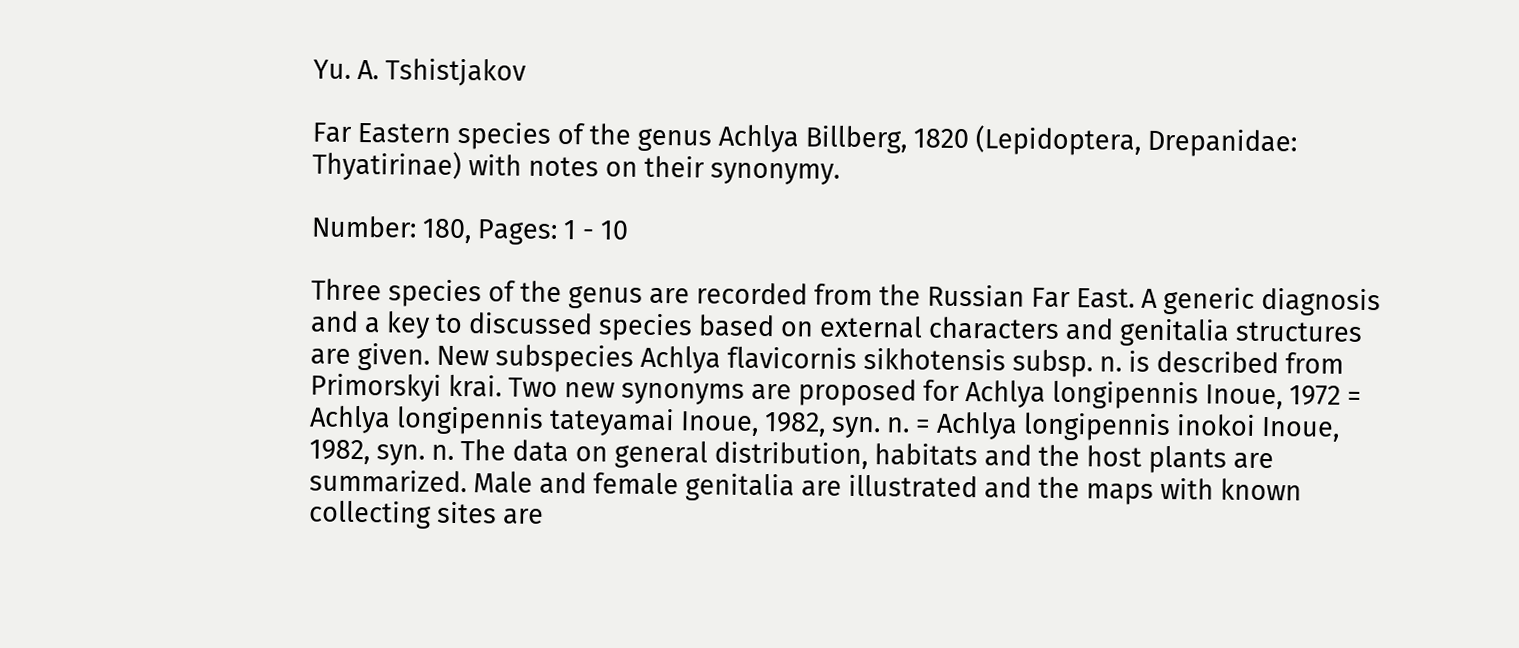Yu. A. Tshistjakov

Far Eastern species of the genus Achlya Billberg, 1820 (Lepidoptera, Drepanidae: Thyatirinae) with notes on their synonymy.

Number: 180, Pages: 1 - 10

Three species of the genus are recorded from the Russian Far East. A generic diagnosis and a key to discussed species based on external characters and genitalia structures are given. New subspecies Achlya flavicornis sikhotensis subsp. n. is described from Primorskyi krai. Two new synonyms are proposed for Achlya longipennis Inoue, 1972 = Achlya longipennis tateyamai Inoue, 1982, syn. n. = Achlya longipennis inokoi Inoue, 1982, syn. n. The data on general distribution, habitats and the host plants are summarized. Male and female genitalia are illustrated and the maps with known collecting sites are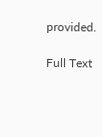provided.

Full Text